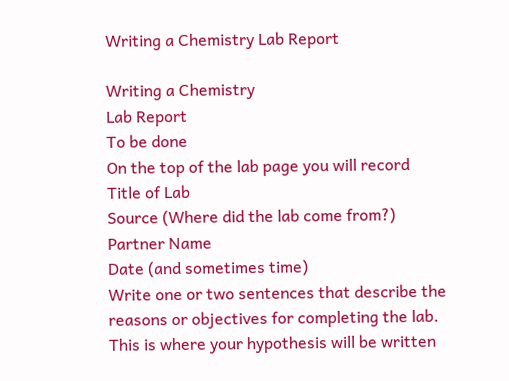Writing a Chemistry Lab Report

Writing a Chemistry
Lab Report
To be done
On the top of the lab page you will record
Title of Lab
Source (Where did the lab come from?)
Partner Name
Date (and sometimes time)
Write one or two sentences that describe the
reasons or objectives for completing the lab.
This is where your hypothesis will be written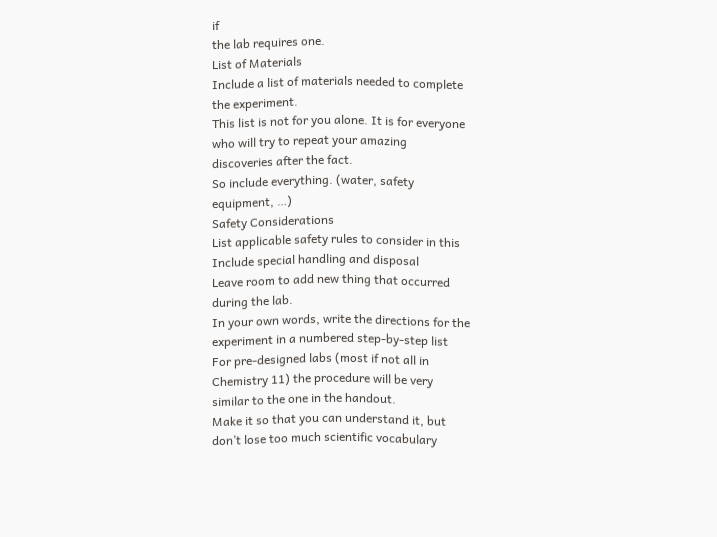if
the lab requires one.
List of Materials
Include a list of materials needed to complete
the experiment.
This list is not for you alone. It is for everyone
who will try to repeat your amazing
discoveries after the fact.
So include everything. (water, safety
equipment, …)
Safety Considerations
List applicable safety rules to consider in this
Include special handling and disposal
Leave room to add new thing that occurred
during the lab.
In your own words, write the directions for the
experiment in a numbered step-by-step list
For pre-designed labs (most if not all in
Chemistry 11) the procedure will be very
similar to the one in the handout.
Make it so that you can understand it, but
don’t lose too much scientific vocabulary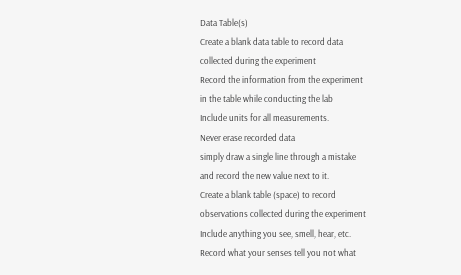Data Table(s)
Create a blank data table to record data
collected during the experiment
Record the information from the experiment
in the table while conducting the lab
Include units for all measurements.
Never erase recorded data
simply draw a single line through a mistake
and record the new value next to it.
Create a blank table (space) to record
observations collected during the experiment
Include anything you see, smell, hear, etc.
Record what your senses tell you not what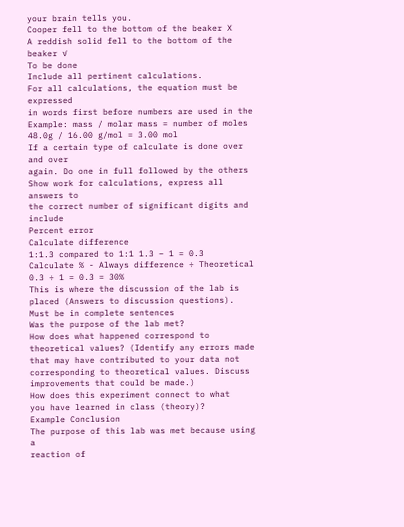your brain tells you.
Cooper fell to the bottom of the beaker X
A reddish solid fell to the bottom of the beaker √
To be done
Include all pertinent calculations.
For all calculations, the equation must be expressed
in words first before numbers are used in the
Example: mass / molar mass = number of moles
48.0g / 16.00 g/mol = 3.00 mol
If a certain type of calculate is done over and over
again. Do one in full followed by the others
Show work for calculations, express all answers to
the correct number of significant digits and include
Percent error
Calculate difference
1:1.3 compared to 1:1 1.3 – 1 = 0.3
Calculate % - Always difference ÷ Theoretical
0.3 ÷ 1 = 0.3 = 30%
This is where the discussion of the lab is
placed (Answers to discussion questions).
Must be in complete sentences
Was the purpose of the lab met?
How does what happened correspond to
theoretical values? (Identify any errors made
that may have contributed to your data not
corresponding to theoretical values. Discuss
improvements that could be made.)
How does this experiment connect to what
you have learned in class (theory)?
Example Conclusion
The purpose of this lab was met because using a
reaction of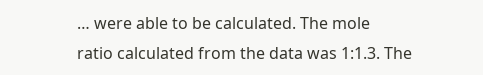… were able to be calculated. The mole
ratio calculated from the data was 1:1.3. The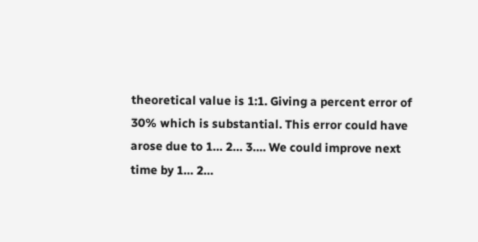theoretical value is 1:1. Giving a percent error of
30% which is substantial. This error could have
arose due to 1… 2… 3…. We could improve next
time by 1… 2…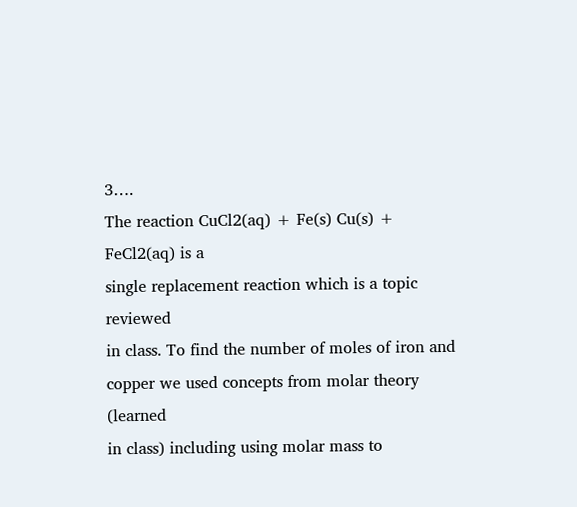3….
The reaction CuCl2(aq) + Fe(s) Cu(s) + FeCl2(aq) is a
single replacement reaction which is a topic reviewed
in class. To find the number of moles of iron and
copper we used concepts from molar theory (learned
in class) including using molar mass to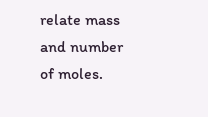relate mass
and number of moles.